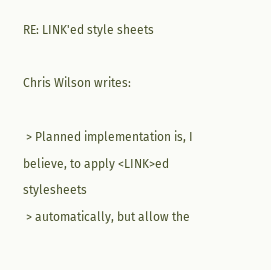RE: LINK'ed style sheets

Chris Wilson writes:

 > Planned implementation is, I believe, to apply <LINK>ed stylesheets
 > automatically, but allow the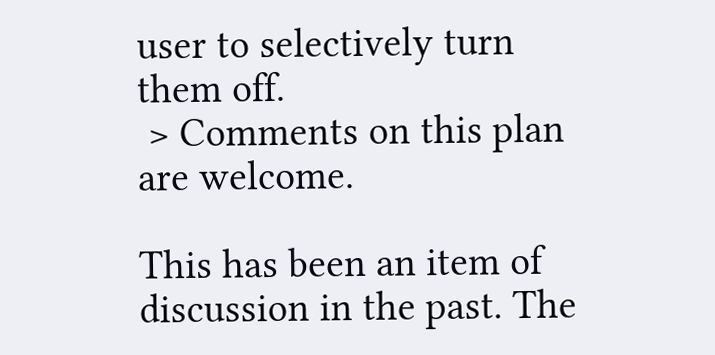user to selectively turn them off.
 > Comments on this plan are welcome.

This has been an item of discussion in the past. The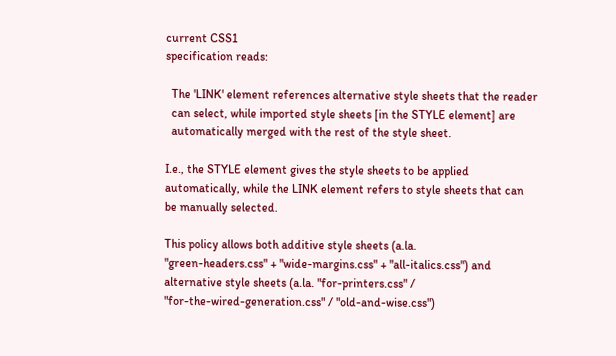current CSS1
specification reads:

  The 'LINK' element references alternative style sheets that the reader
  can select, while imported style sheets [in the STYLE element] are
  automatically merged with the rest of the style sheet.

I.e., the STYLE element gives the style sheets to be applied
automatically, while the LINK element refers to style sheets that can
be manually selected.

This policy allows both additive style sheets (a.la.
"green-headers.css" + "wide-margins.css" + "all-italics.css") and
alternative style sheets (a.la. "for-printers.css" /
"for-the-wired-generation.css" / "old-and-wise.css")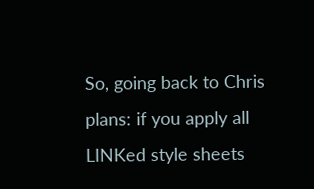So, going back to Chris plans: if you apply all LINKed style sheets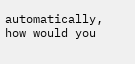automatically, how would you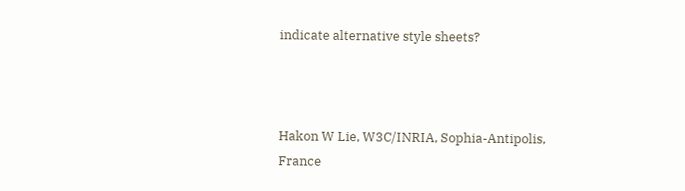indicate alternative style sheets?



Hakon W Lie, W3C/INRIA, Sophia-Antipolis, France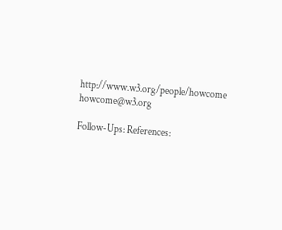http://www.w3.org/people/howcome  howcome@w3.org

Follow-Ups: References: